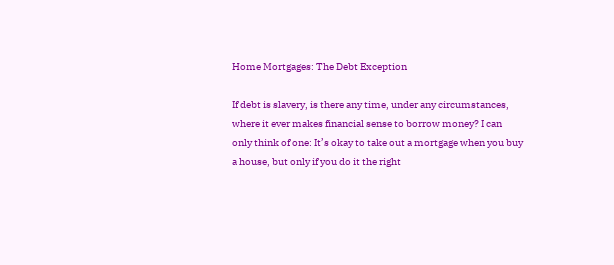Home Mortgages: The Debt Exception

If debt is slavery, is there any time, under any circumstances, where it ever makes financial sense to borrow money? I can only think of one: It’s okay to take out a mortgage when you buy a house, but only if you do it the right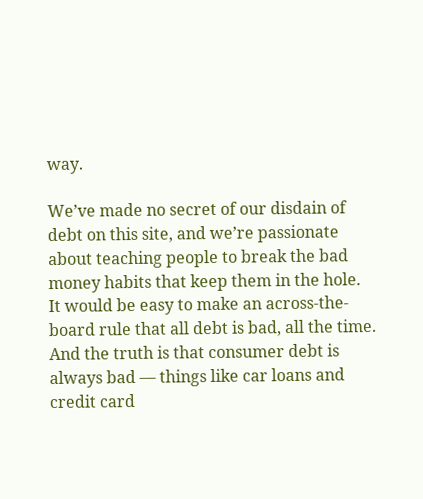way.

We’ve made no secret of our disdain of debt on this site, and we’re passionate about teaching people to break the bad money habits that keep them in the hole. It would be easy to make an across-the-board rule that all debt is bad, all the time. And the truth is that consumer debt is always bad — things like car loans and credit card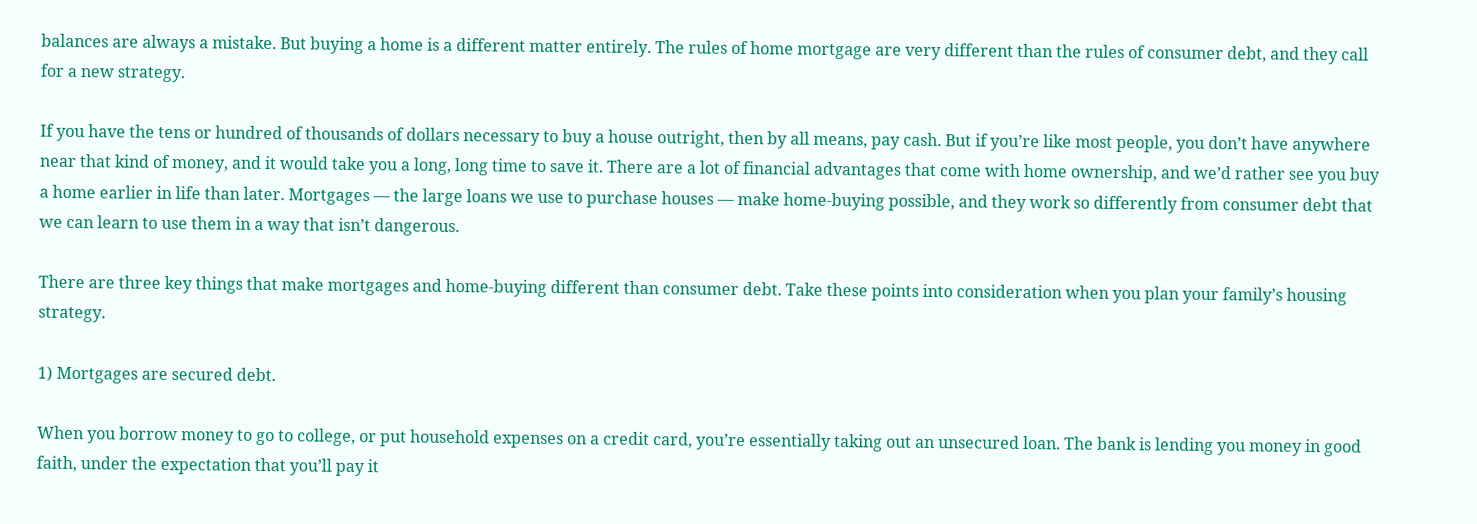balances are always a mistake. But buying a home is a different matter entirely. The rules of home mortgage are very different than the rules of consumer debt, and they call for a new strategy.

If you have the tens or hundred of thousands of dollars necessary to buy a house outright, then by all means, pay cash. But if you’re like most people, you don’t have anywhere near that kind of money, and it would take you a long, long time to save it. There are a lot of financial advantages that come with home ownership, and we’d rather see you buy a home earlier in life than later. Mortgages — the large loans we use to purchase houses — make home-buying possible, and they work so differently from consumer debt that we can learn to use them in a way that isn’t dangerous.

There are three key things that make mortgages and home-buying different than consumer debt. Take these points into consideration when you plan your family’s housing strategy.

1) Mortgages are secured debt.

When you borrow money to go to college, or put household expenses on a credit card, you’re essentially taking out an unsecured loan. The bank is lending you money in good faith, under the expectation that you’ll pay it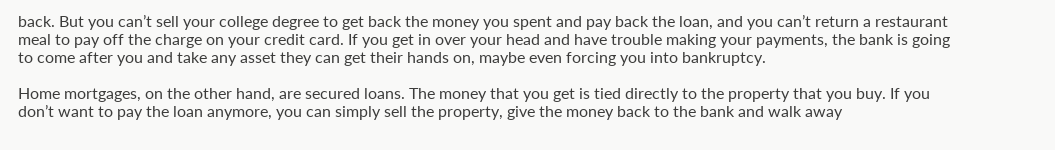back. But you can’t sell your college degree to get back the money you spent and pay back the loan, and you can’t return a restaurant meal to pay off the charge on your credit card. If you get in over your head and have trouble making your payments, the bank is going to come after you and take any asset they can get their hands on, maybe even forcing you into bankruptcy.

Home mortgages, on the other hand, are secured loans. The money that you get is tied directly to the property that you buy. If you don’t want to pay the loan anymore, you can simply sell the property, give the money back to the bank and walk away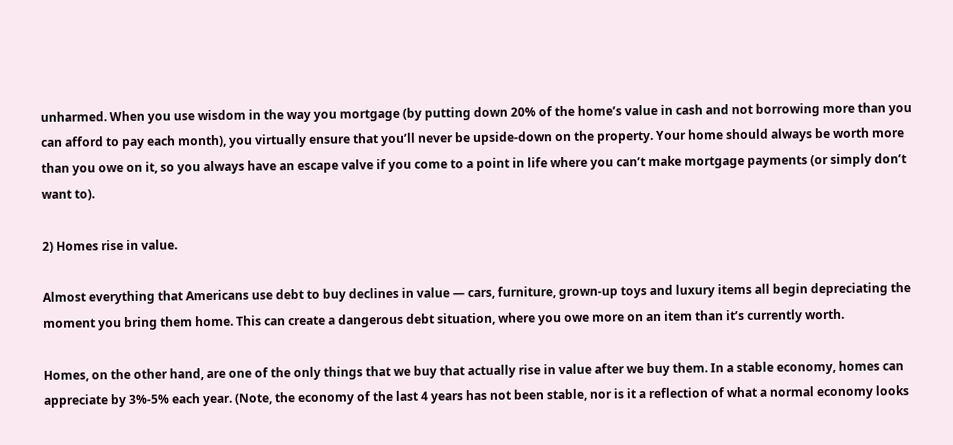unharmed. When you use wisdom in the way you mortgage (by putting down 20% of the home’s value in cash and not borrowing more than you can afford to pay each month), you virtually ensure that you’ll never be upside-down on the property. Your home should always be worth more than you owe on it, so you always have an escape valve if you come to a point in life where you can’t make mortgage payments (or simply don’t want to).

2) Homes rise in value.

Almost everything that Americans use debt to buy declines in value — cars, furniture, grown-up toys and luxury items all begin depreciating the moment you bring them home. This can create a dangerous debt situation, where you owe more on an item than it’s currently worth.

Homes, on the other hand, are one of the only things that we buy that actually rise in value after we buy them. In a stable economy, homes can appreciate by 3%-5% each year. (Note, the economy of the last 4 years has not been stable, nor is it a reflection of what a normal economy looks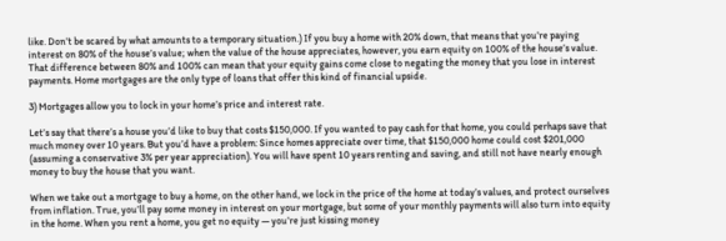like. Don’t be scared by what amounts to a temporary situation.) If you buy a home with 20% down, that means that you’re paying interest on 80% of the house’s value; when the value of the house appreciates, however, you earn equity on 100% of the house’s value. That difference between 80% and 100% can mean that your equity gains come close to negating the money that you lose in interest payments. Home mortgages are the only type of loans that offer this kind of financial upside.

3) Mortgages allow you to lock in your home’s price and interest rate.

Let’s say that there’s a house you’d like to buy that costs $150,000. If you wanted to pay cash for that home, you could perhaps save that much money over 10 years. But you’d have a problem: Since homes appreciate over time, that $150,000 home could cost $201,000 (assuming a conservative 3% per year appreciation). You will have spent 10 years renting and saving, and still not have nearly enough money to buy the house that you want.

When we take out a mortgage to buy a home, on the other hand, we lock in the price of the home at today’s values, and protect ourselves from inflation. True, you’ll pay some money in interest on your mortgage, but some of your monthly payments will also turn into equity in the home. When you rent a home, you get no equity — you’re just kissing money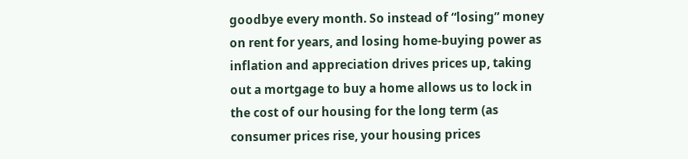goodbye every month. So instead of “losing” money on rent for years, and losing home-buying power as inflation and appreciation drives prices up, taking out a mortgage to buy a home allows us to lock in the cost of our housing for the long term (as consumer prices rise, your housing prices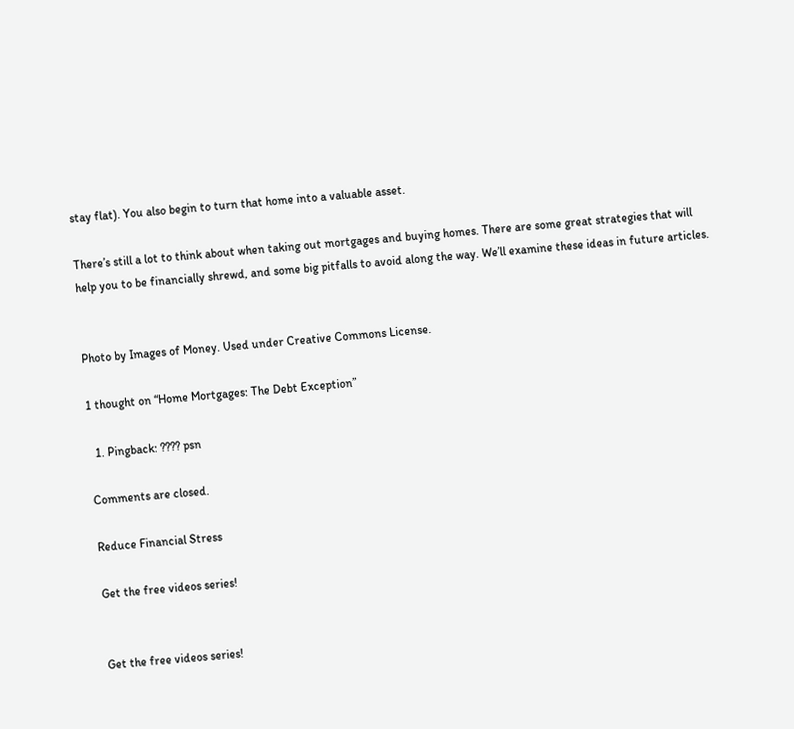stay flat). You also begin to turn that home into a valuable asset.

There’s still a lot to think about when taking out mortgages and buying homes. There are some great strategies that will help you to be financially shrewd, and some big pitfalls to avoid along the way. We’ll examine these ideas in future articles.


Photo by Images of Money. Used under Creative Commons License.

1 thought on “Home Mortgages: The Debt Exception”

  1. Pingback: ???? psn

Comments are closed.

Reduce Financial Stress

Get the free videos series!


Get the free videos series!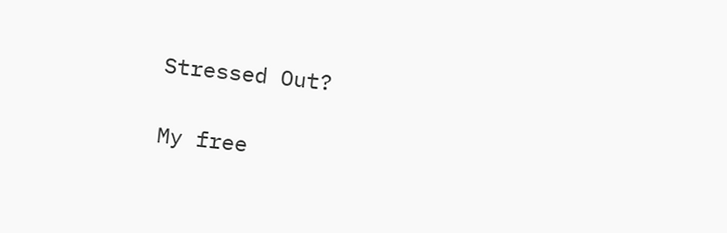Stressed Out?

My free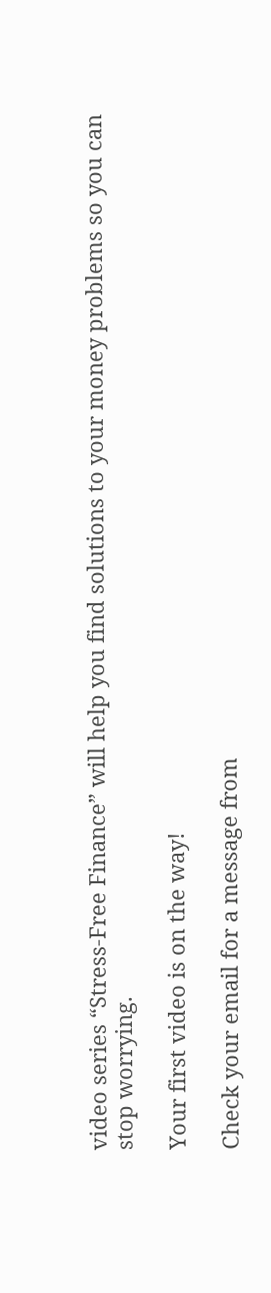video series “Stress-Free Finance” will help you find solutions to your money problems so you can stop worrying.

Your first video is on the way!

Check your email for a message from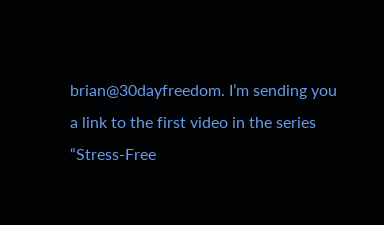brian@30dayfreedom. I’m sending you a link to the first video in the series “Stress-Free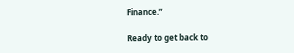Finance.”

Ready to get back to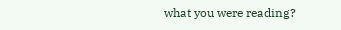what you were reading?